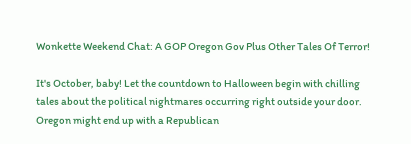Wonkette Weekend Chat: A GOP Oregon Gov Plus Other Tales Of Terror!

It's October, baby! Let the countdown to Halloween begin with chilling tales about the political nightmares occurring right outside your door. Oregon might end up with a Republican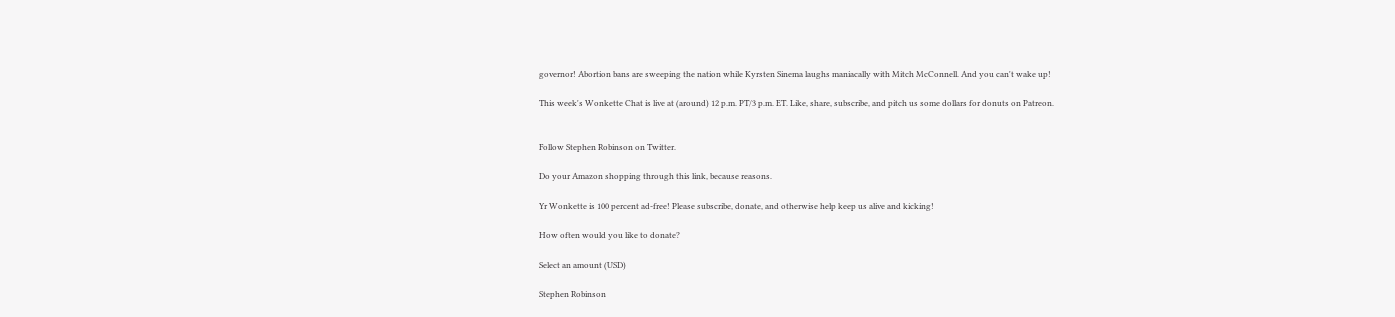governor! Abortion bans are sweeping the nation while Kyrsten Sinema laughs maniacally with Mitch McConnell. And you can't wake up!

This week's Wonkette Chat is live at (around) 12 p.m. PT/3 p.m. ET. Like, share, subscribe, and pitch us some dollars for donuts on Patreon.


Follow Stephen Robinson on Twitter.

Do your Amazon shopping through this link, because reasons.

Yr Wonkette is 100 percent ad-free! Please subscribe, donate, and otherwise help keep us alive and kicking!

How often would you like to donate?

Select an amount (USD)

Stephen Robinson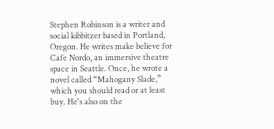Stephen Robinson is a writer and social kibbitzer based in Portland, Oregon. He writes make believe for Cafe Nordo, an immersive theatre space in Seattle. Once, he wrote a novel called “Mahogany Slade,” which you should read or at least buy. He's also on the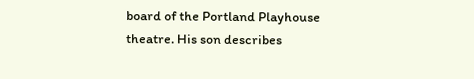board of the Portland Playhouse theatre. His son describes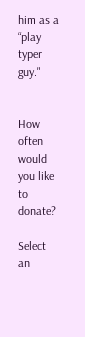him as a “play typer guy."


How often would you like to donate?

Select an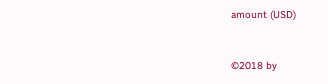amount (USD)


©2018 by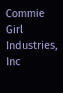Commie Girl Industries, Inc